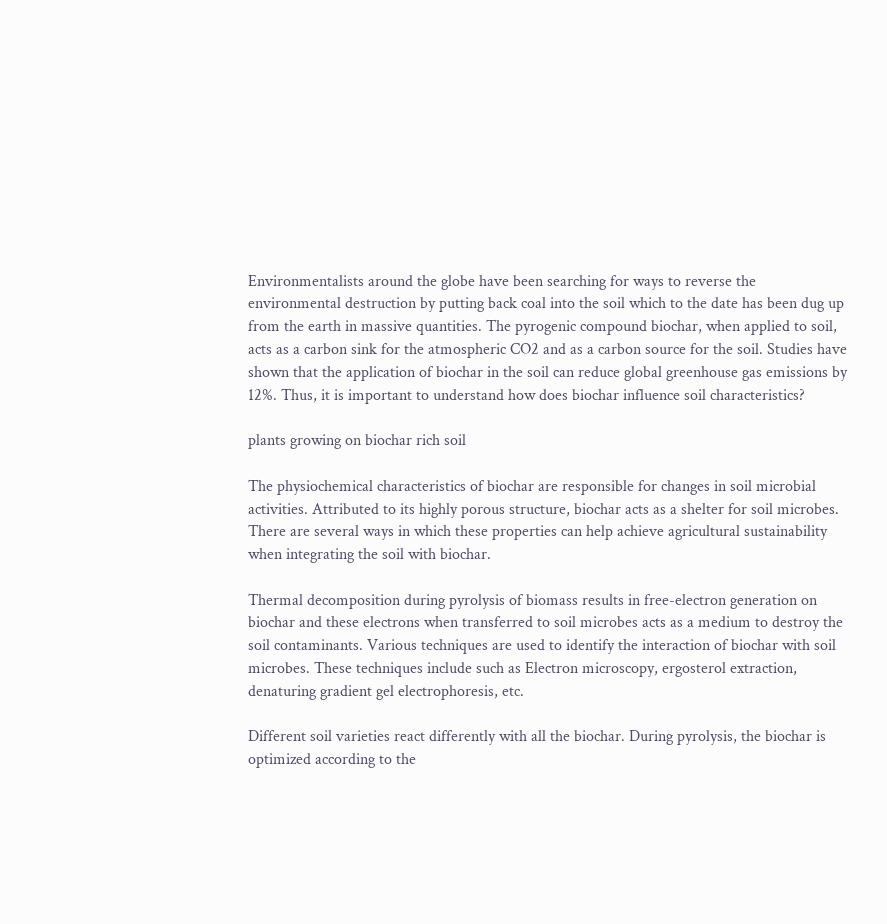Environmentalists around the globe have been searching for ways to reverse the environmental destruction by putting back coal into the soil which to the date has been dug up from the earth in massive quantities. The pyrogenic compound biochar, when applied to soil, acts as a carbon sink for the atmospheric CO2 and as a carbon source for the soil. Studies have shown that the application of biochar in the soil can reduce global greenhouse gas emissions by 12%. Thus, it is important to understand how does biochar influence soil characteristics?

plants growing on biochar rich soil

The physiochemical characteristics of biochar are responsible for changes in soil microbial activities. Attributed to its highly porous structure, biochar acts as a shelter for soil microbes. There are several ways in which these properties can help achieve agricultural sustainability when integrating the soil with biochar.

Thermal decomposition during pyrolysis of biomass results in free-electron generation on biochar and these electrons when transferred to soil microbes acts as a medium to destroy the soil contaminants. Various techniques are used to identify the interaction of biochar with soil microbes. These techniques include such as Electron microscopy, ergosterol extraction, denaturing gradient gel electrophoresis, etc.

Different soil varieties react differently with all the biochar. During pyrolysis, the biochar is optimized according to the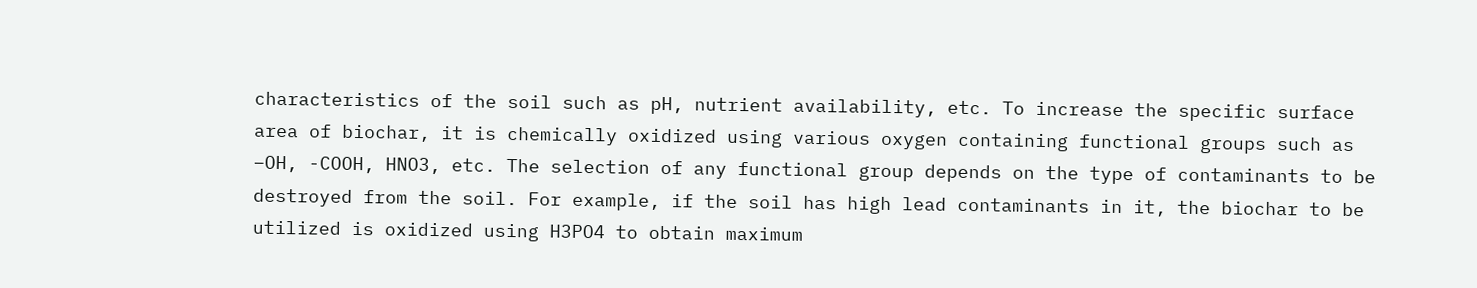characteristics of the soil such as pH, nutrient availability, etc. To increase the specific surface area of biochar, it is chemically oxidized using various oxygen containing functional groups such as –OH, -COOH, HNO3, etc. The selection of any functional group depends on the type of contaminants to be destroyed from the soil. For example, if the soil has high lead contaminants in it, the biochar to be utilized is oxidized using H3PO4 to obtain maximum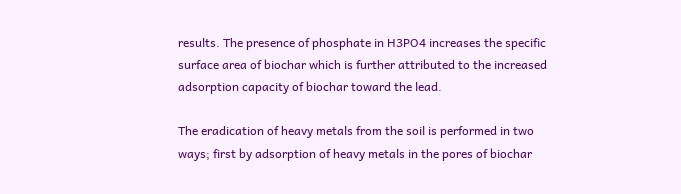results. The presence of phosphate in H3PO4 increases the specific surface area of biochar which is further attributed to the increased adsorption capacity of biochar toward the lead.

The eradication of heavy metals from the soil is performed in two ways; first by adsorption of heavy metals in the pores of biochar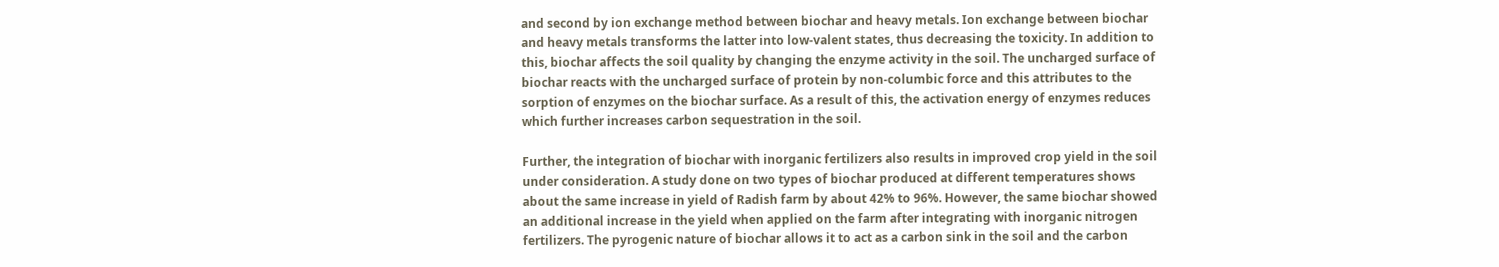and second by ion exchange method between biochar and heavy metals. Ion exchange between biochar and heavy metals transforms the latter into low-valent states, thus decreasing the toxicity. In addition to this, biochar affects the soil quality by changing the enzyme activity in the soil. The uncharged surface of biochar reacts with the uncharged surface of protein by non-columbic force and this attributes to the sorption of enzymes on the biochar surface. As a result of this, the activation energy of enzymes reduces which further increases carbon sequestration in the soil.

Further, the integration of biochar with inorganic fertilizers also results in improved crop yield in the soil under consideration. A study done on two types of biochar produced at different temperatures shows about the same increase in yield of Radish farm by about 42% to 96%. However, the same biochar showed an additional increase in the yield when applied on the farm after integrating with inorganic nitrogen fertilizers. The pyrogenic nature of biochar allows it to act as a carbon sink in the soil and the carbon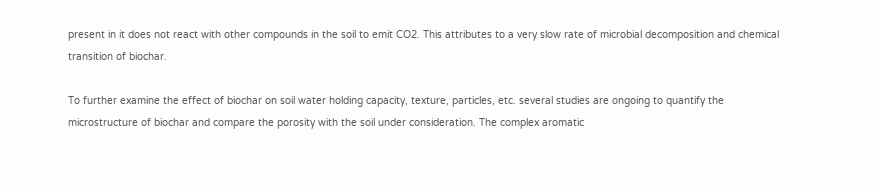present in it does not react with other compounds in the soil to emit CO2. This attributes to a very slow rate of microbial decomposition and chemical transition of biochar.

To further examine the effect of biochar on soil water holding capacity, texture, particles, etc. several studies are ongoing to quantify the microstructure of biochar and compare the porosity with the soil under consideration. The complex aromatic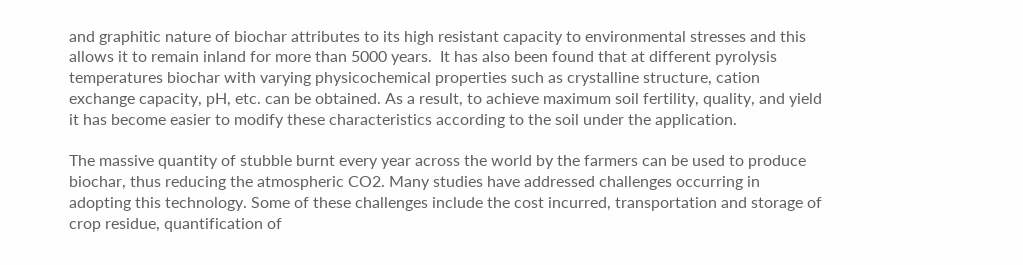and graphitic nature of biochar attributes to its high resistant capacity to environmental stresses and this allows it to remain inland for more than 5000 years.  It has also been found that at different pyrolysis temperatures biochar with varying physicochemical properties such as crystalline structure, cation exchange capacity, pH, etc. can be obtained. As a result, to achieve maximum soil fertility, quality, and yield it has become easier to modify these characteristics according to the soil under the application.

The massive quantity of stubble burnt every year across the world by the farmers can be used to produce biochar, thus reducing the atmospheric CO2. Many studies have addressed challenges occurring in adopting this technology. Some of these challenges include the cost incurred, transportation and storage of crop residue, quantification of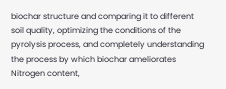biochar structure and comparing it to different soil quality, optimizing the conditions of the pyrolysis process, and completely understanding the process by which biochar ameliorates Nitrogen content,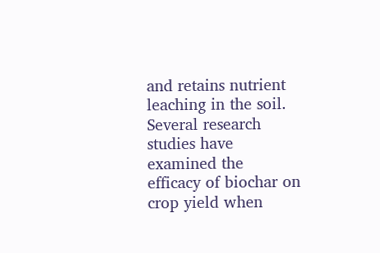and retains nutrient leaching in the soil. Several research studies have examined the efficacy of biochar on crop yield when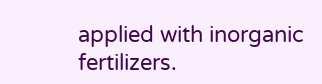applied with inorganic fertilizers.